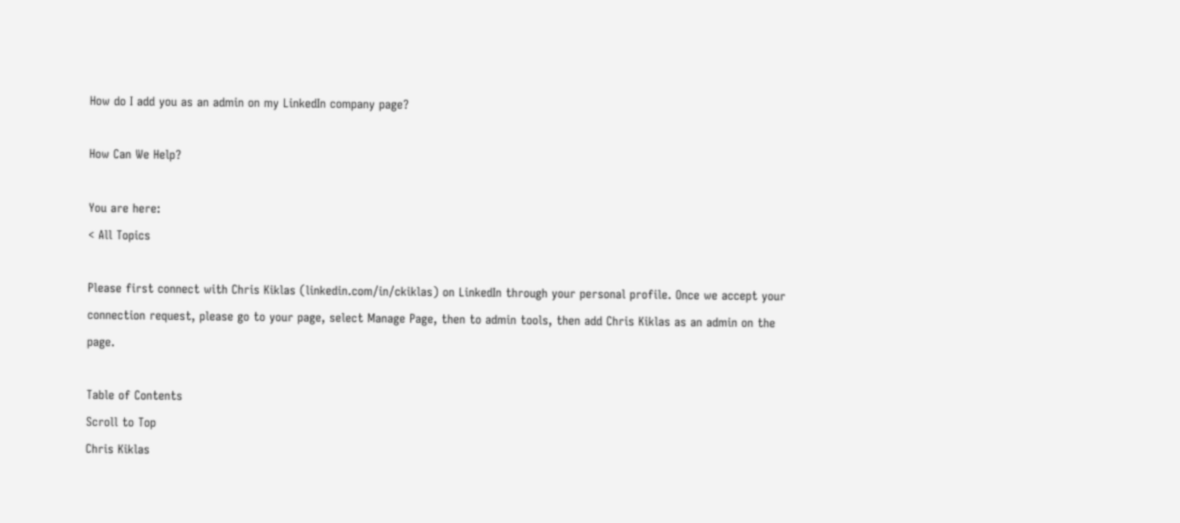How do I add you as an admin on my LinkedIn company page?

How Can We Help?

You are here:
< All Topics

Please first connect with Chris Kiklas (linkedin.com/in/ckiklas) on LinkedIn through your personal profile. Once we accept your connection request, please go to your page, select Manage Page, then to admin tools, then add Chris Kiklas as an admin on the page.

Table of Contents
Scroll to Top
Chris Kiklas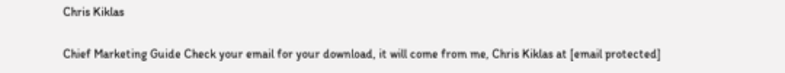Chris Kiklas

Chief Marketing Guide Check your email for your download, it will come from me, Chris Kiklas at [email protected]